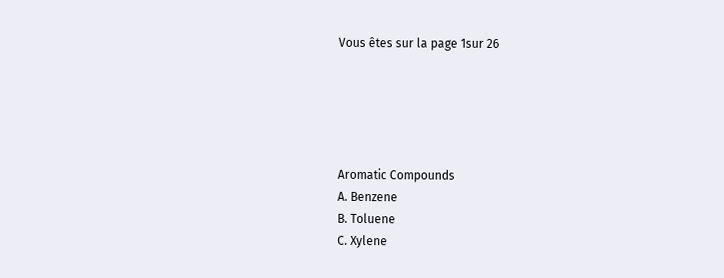Vous êtes sur la page 1sur 26





Aromatic Compounds
A. Benzene
B. Toluene
C. Xylene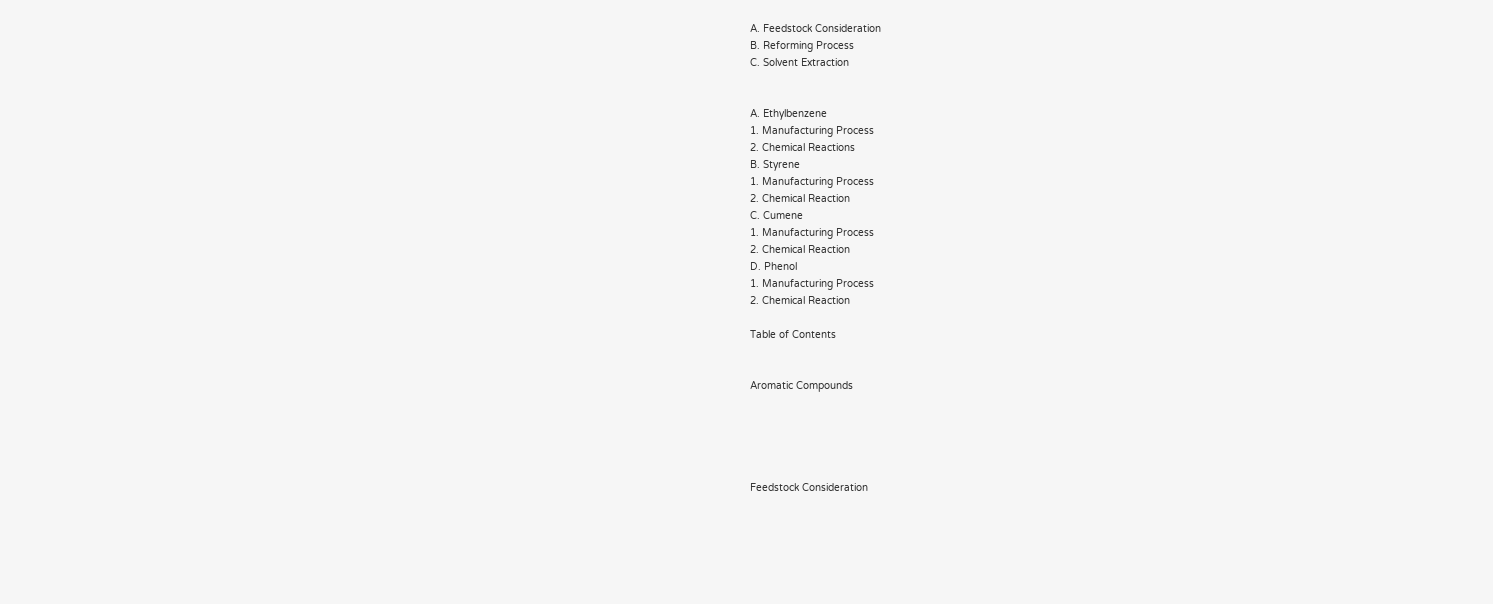A. Feedstock Consideration
B. Reforming Process
C. Solvent Extraction


A. Ethylbenzene
1. Manufacturing Process
2. Chemical Reactions
B. Styrene
1. Manufacturing Process
2. Chemical Reaction
C. Cumene
1. Manufacturing Process
2. Chemical Reaction
D. Phenol
1. Manufacturing Process
2. Chemical Reaction

Table of Contents


Aromatic Compounds





Feedstock Consideration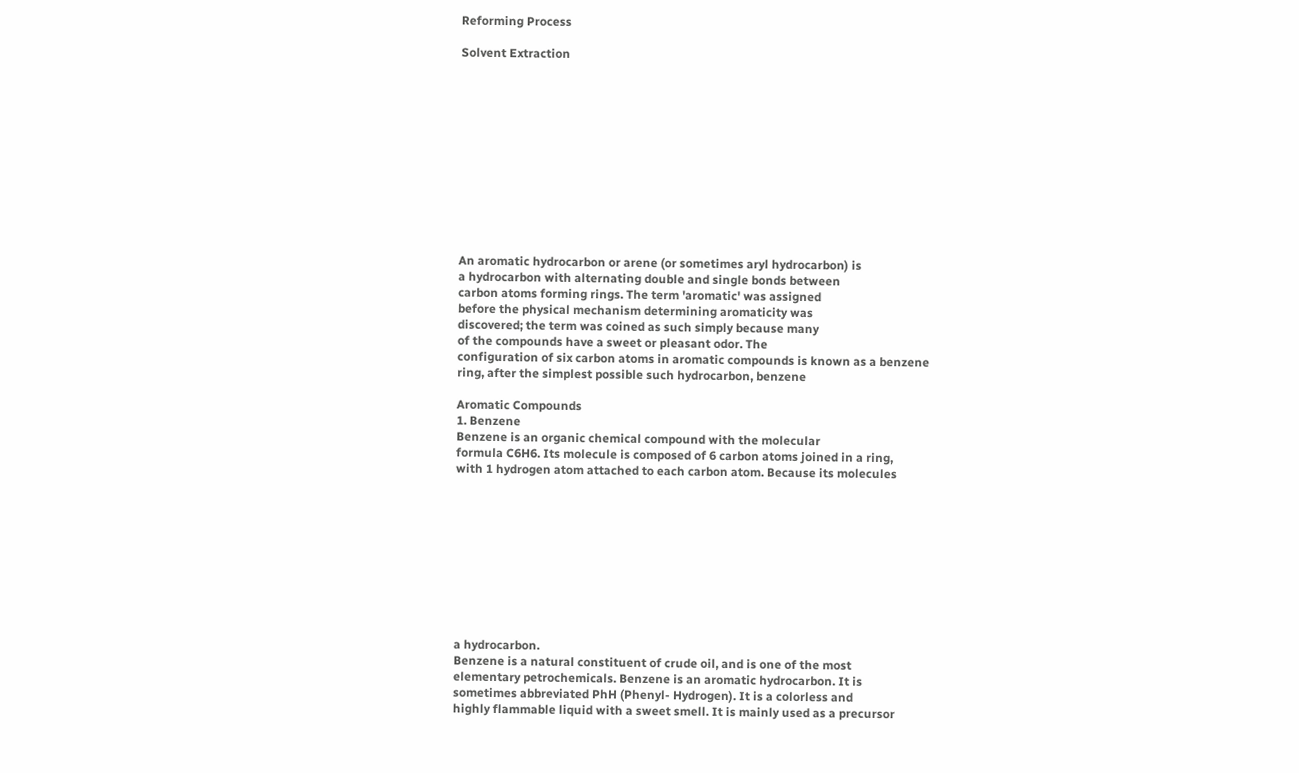Reforming Process

Solvent Extraction












An aromatic hydrocarbon or arene (or sometimes aryl hydrocarbon) is
a hydrocarbon with alternating double and single bonds between
carbon atoms forming rings. The term 'aromatic' was assigned
before the physical mechanism determining aromaticity was
discovered; the term was coined as such simply because many
of the compounds have a sweet or pleasant odor. The
configuration of six carbon atoms in aromatic compounds is known as a benzene
ring, after the simplest possible such hydrocarbon, benzene

Aromatic Compounds
1. Benzene
Benzene is an organic chemical compound with the molecular
formula C6H6. Its molecule is composed of 6 carbon atoms joined in a ring,
with 1 hydrogen atom attached to each carbon atom. Because its molecules










a hydrocarbon.
Benzene is a natural constituent of crude oil, and is one of the most
elementary petrochemicals. Benzene is an aromatic hydrocarbon. It is
sometimes abbreviated PhH (Phenyl- Hydrogen). It is a colorless and
highly flammable liquid with a sweet smell. It is mainly used as a precursor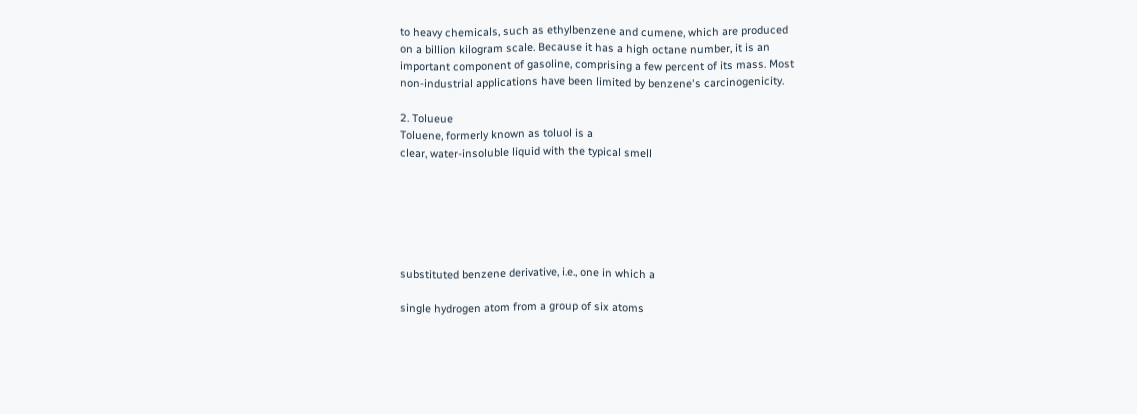to heavy chemicals, such as ethylbenzene and cumene, which are produced
on a billion kilogram scale. Because it has a high octane number, it is an
important component of gasoline, comprising a few percent of its mass. Most
non-industrial applications have been limited by benzene's carcinogenicity.

2. Tolueue
Toluene, formerly known as toluol is a
clear, water-insoluble liquid with the typical smell






substituted benzene derivative, i.e., one in which a

single hydrogen atom from a group of six atoms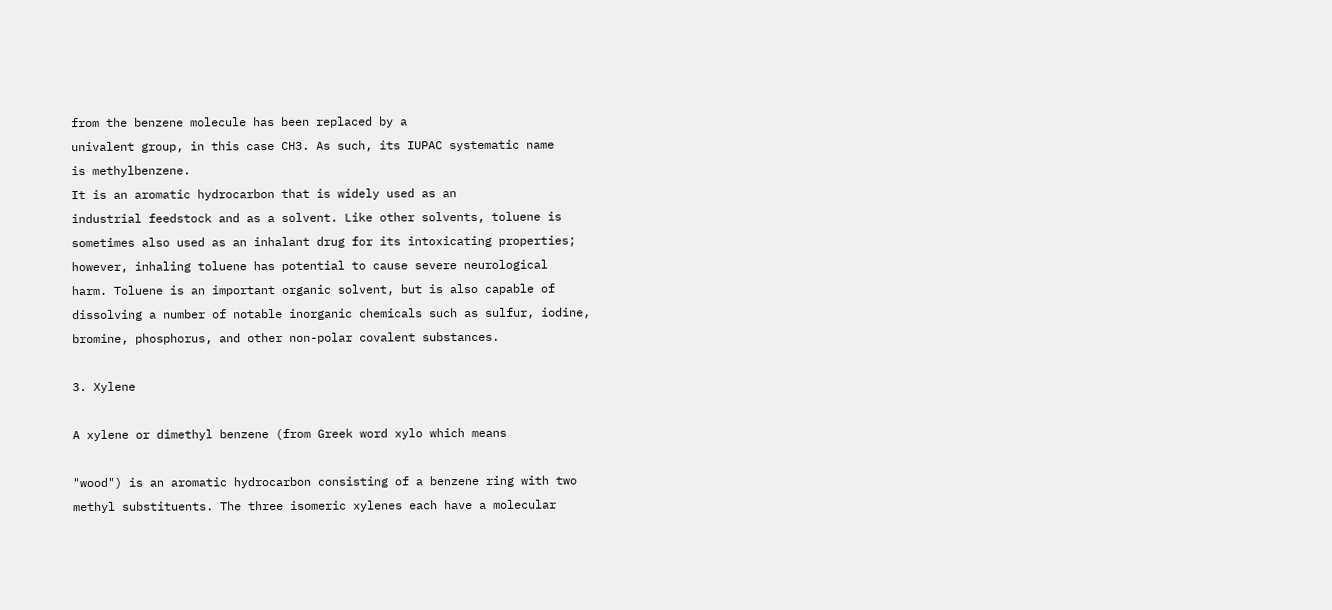from the benzene molecule has been replaced by a
univalent group, in this case CH3. As such, its IUPAC systematic name
is methylbenzene.
It is an aromatic hydrocarbon that is widely used as an
industrial feedstock and as a solvent. Like other solvents, toluene is
sometimes also used as an inhalant drug for its intoxicating properties;
however, inhaling toluene has potential to cause severe neurological
harm. Toluene is an important organic solvent, but is also capable of
dissolving a number of notable inorganic chemicals such as sulfur, iodine,
bromine, phosphorus, and other non-polar covalent substances.

3. Xylene

A xylene or dimethyl benzene (from Greek word xylo which means

"wood") is an aromatic hydrocarbon consisting of a benzene ring with two
methyl substituents. The three isomeric xylenes each have a molecular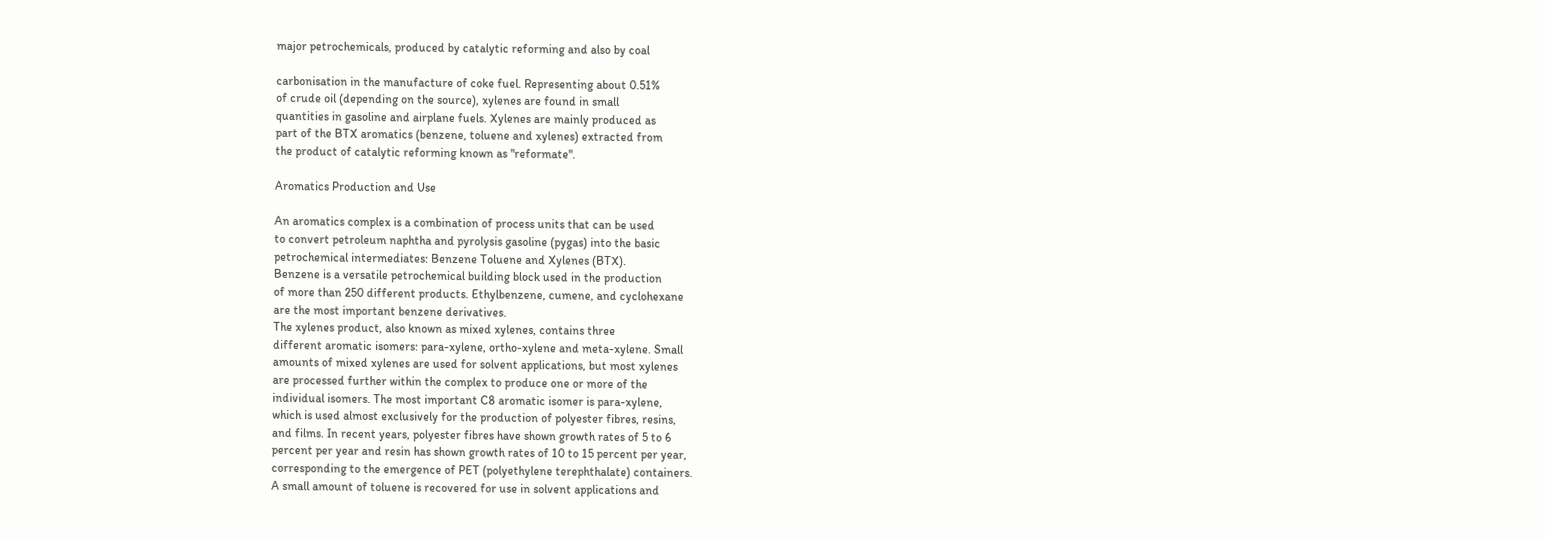major petrochemicals, produced by catalytic reforming and also by coal

carbonisation in the manufacture of coke fuel. Representing about 0.51%
of crude oil (depending on the source), xylenes are found in small
quantities in gasoline and airplane fuels. Xylenes are mainly produced as
part of the BTX aromatics (benzene, toluene and xylenes) extracted from
the product of catalytic reforming known as "reformate".

Aromatics Production and Use

An aromatics complex is a combination of process units that can be used
to convert petroleum naphtha and pyrolysis gasoline (pygas) into the basic
petrochemical intermediates: Benzene Toluene and Xylenes (BTX).
Benzene is a versatile petrochemical building block used in the production
of more than 250 different products. Ethylbenzene, cumene, and cyclohexane
are the most important benzene derivatives.
The xylenes product, also known as mixed xylenes, contains three
different aromatic isomers: para-xylene, ortho-xylene and meta-xylene. Small
amounts of mixed xylenes are used for solvent applications, but most xylenes
are processed further within the complex to produce one or more of the
individual isomers. The most important C8 aromatic isomer is para-xylene,
which is used almost exclusively for the production of polyester fibres, resins,
and films. In recent years, polyester fibres have shown growth rates of 5 to 6
percent per year and resin has shown growth rates of 10 to 15 percent per year,
corresponding to the emergence of PET (polyethylene terephthalate) containers.
A small amount of toluene is recovered for use in solvent applications and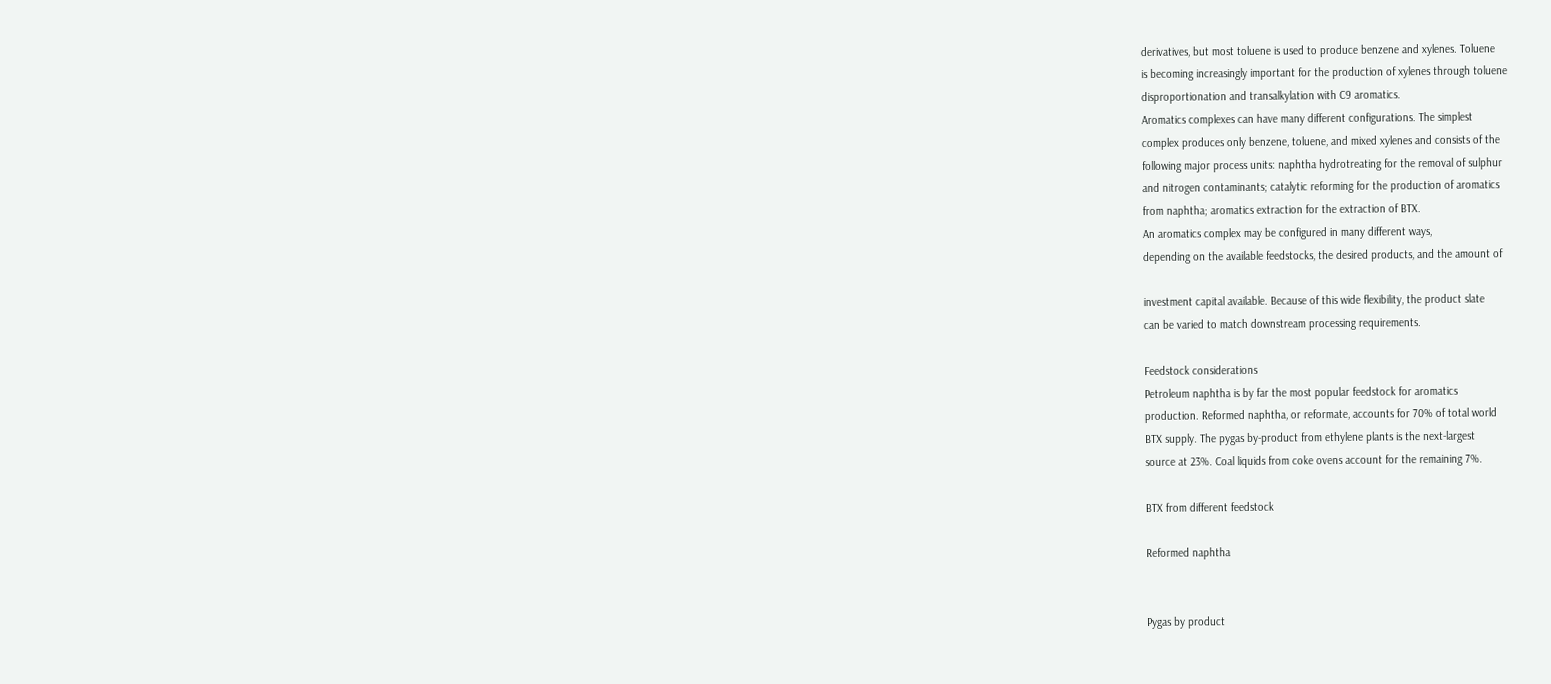derivatives, but most toluene is used to produce benzene and xylenes. Toluene
is becoming increasingly important for the production of xylenes through toluene
disproportionation and transalkylation with C9 aromatics.
Aromatics complexes can have many different configurations. The simplest
complex produces only benzene, toluene, and mixed xylenes and consists of the
following major process units: naphtha hydrotreating for the removal of sulphur
and nitrogen contaminants; catalytic reforming for the production of aromatics
from naphtha; aromatics extraction for the extraction of BTX.
An aromatics complex may be configured in many different ways,
depending on the available feedstocks, the desired products, and the amount of

investment capital available. Because of this wide flexibility, the product slate
can be varied to match downstream processing requirements.

Feedstock considerations
Petroleum naphtha is by far the most popular feedstock for aromatics
production. Reformed naphtha, or reformate, accounts for 70% of total world
BTX supply. The pygas by-product from ethylene plants is the next-largest
source at 23%. Coal liquids from coke ovens account for the remaining 7%.

BTX from different feedstock

Reformed naphtha


Pygas by product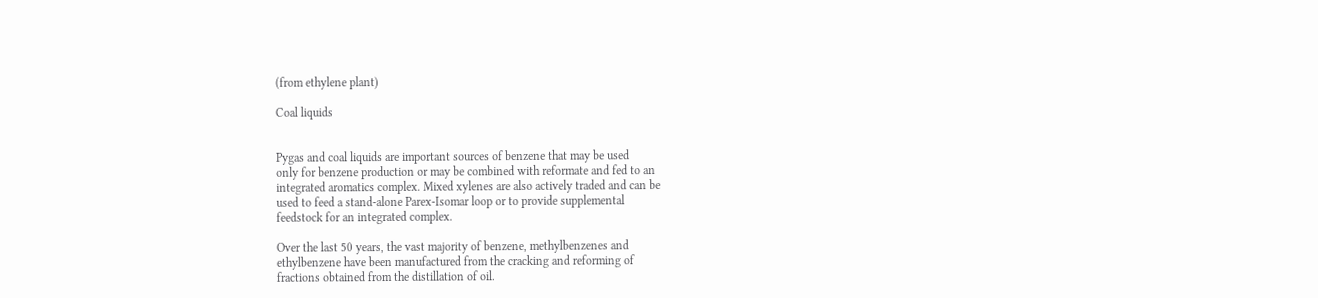(from ethylene plant)

Coal liquids


Pygas and coal liquids are important sources of benzene that may be used
only for benzene production or may be combined with reformate and fed to an
integrated aromatics complex. Mixed xylenes are also actively traded and can be
used to feed a stand-alone Parex-Isomar loop or to provide supplemental
feedstock for an integrated complex.

Over the last 50 years, the vast majority of benzene, methylbenzenes and
ethylbenzene have been manufactured from the cracking and reforming of
fractions obtained from the distillation of oil.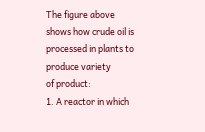The figure above shows how crude oil is processed in plants to produce variety
of product:
1. A reactor in which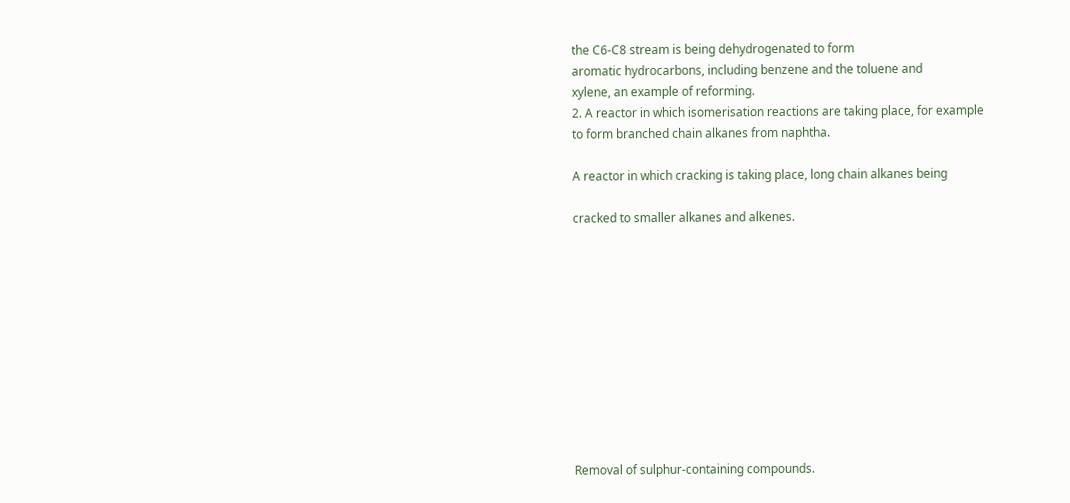the C6-C8 stream is being dehydrogenated to form
aromatic hydrocarbons, including benzene and the toluene and
xylene, an example of reforming.
2. A reactor in which isomerisation reactions are taking place, for example
to form branched chain alkanes from naphtha.

A reactor in which cracking is taking place, long chain alkanes being

cracked to smaller alkanes and alkenes.











Removal of sulphur-containing compounds.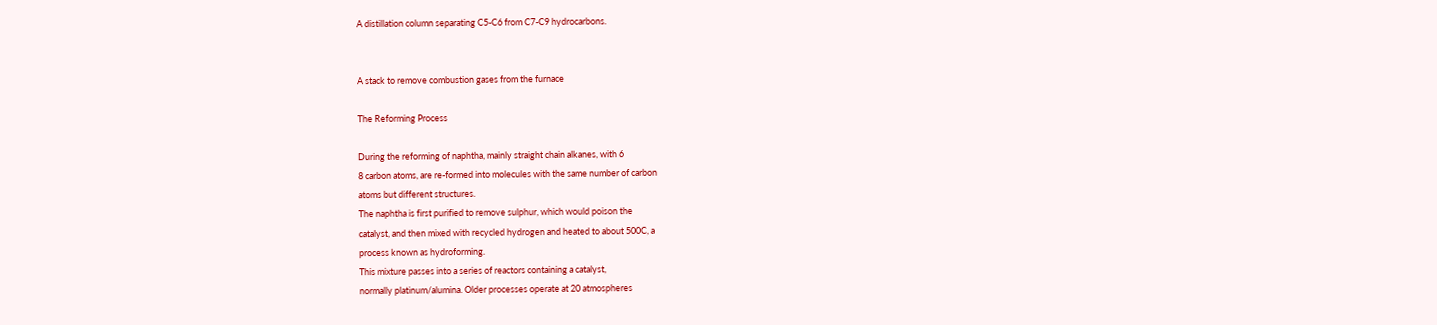A distillation column separating C5-C6 from C7-C9 hydrocarbons.


A stack to remove combustion gases from the furnace

The Reforming Process

During the reforming of naphtha, mainly straight chain alkanes, with 6
8 carbon atoms, are re-formed into molecules with the same number of carbon
atoms but different structures.
The naphtha is first purified to remove sulphur, which would poison the
catalyst, and then mixed with recycled hydrogen and heated to about 500C, a
process known as hydroforming.
This mixture passes into a series of reactors containing a catalyst,
normally platinum/alumina. Older processes operate at 20 atmospheres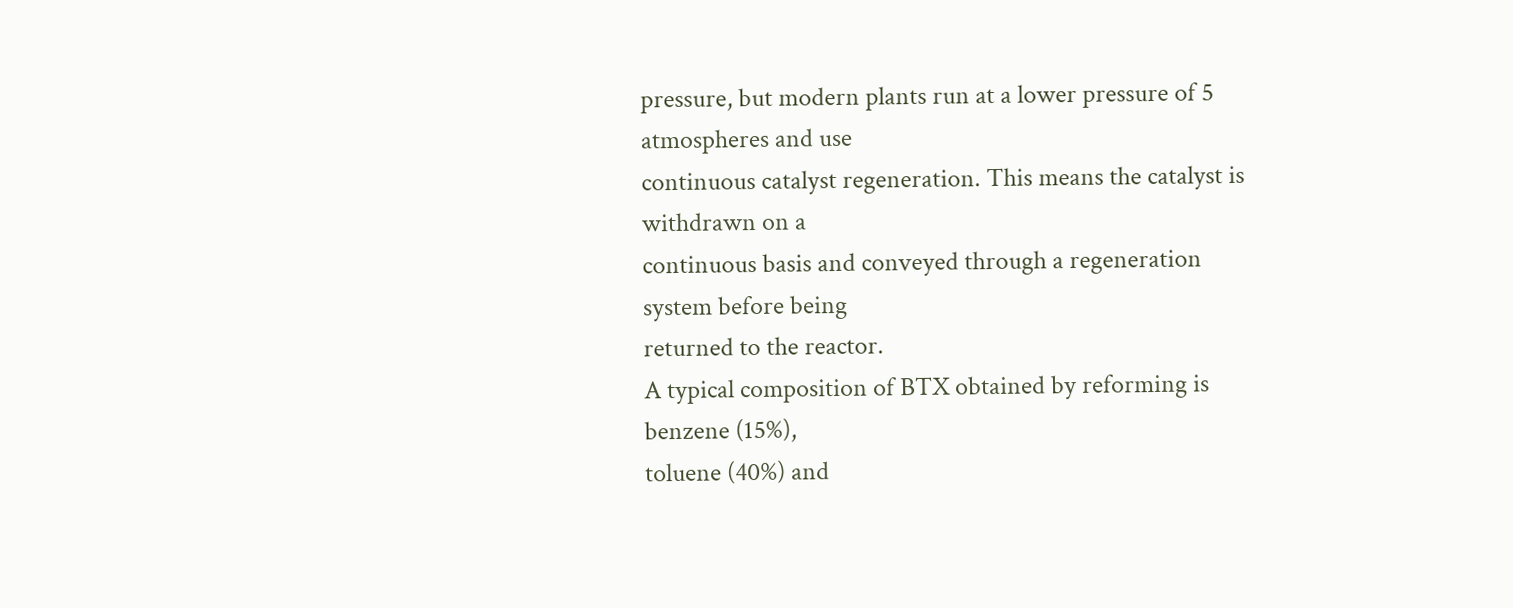pressure, but modern plants run at a lower pressure of 5 atmospheres and use
continuous catalyst regeneration. This means the catalyst is withdrawn on a
continuous basis and conveyed through a regeneration system before being
returned to the reactor.
A typical composition of BTX obtained by reforming is benzene (15%),
toluene (40%) and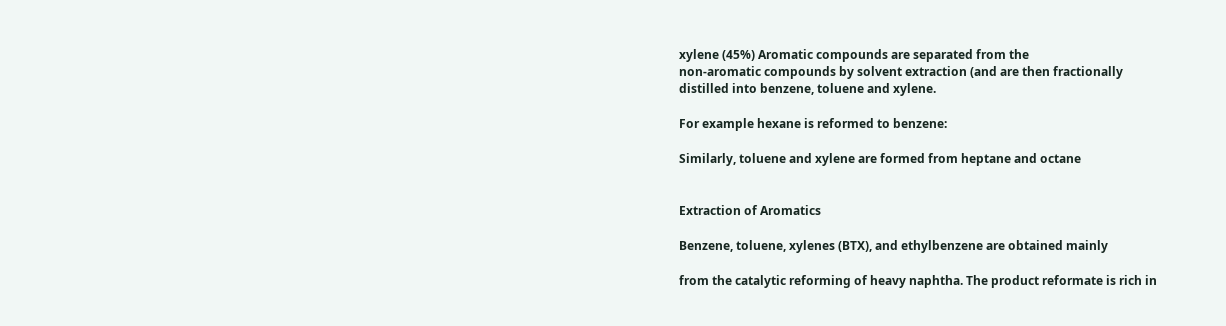xylene (45%) Aromatic compounds are separated from the
non-aromatic compounds by solvent extraction (and are then fractionally
distilled into benzene, toluene and xylene.

For example hexane is reformed to benzene:

Similarly, toluene and xylene are formed from heptane and octane


Extraction of Aromatics

Benzene, toluene, xylenes (BTX), and ethylbenzene are obtained mainly

from the catalytic reforming of heavy naphtha. The product reformate is rich in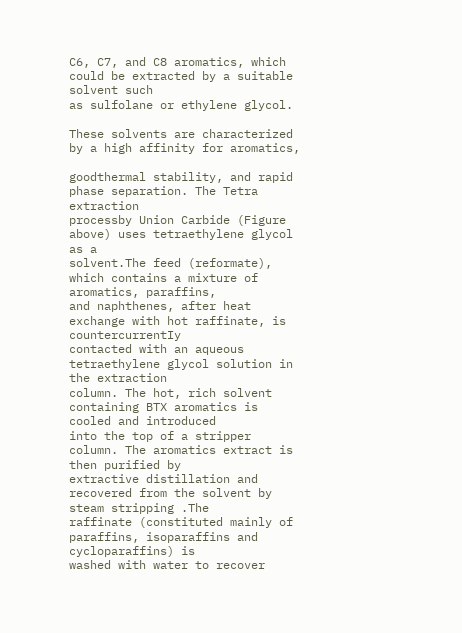C6, C7, and C8 aromatics, which could be extracted by a suitable solvent such
as sulfolane or ethylene glycol.

These solvents are characterized by a high affinity for aromatics,

goodthermal stability, and rapid phase separation. The Tetra extraction
processby Union Carbide (Figure above) uses tetraethylene glycol as a
solvent.The feed (reformate), which contains a mixture of aromatics, paraffins,
and naphthenes, after heat exchange with hot raffinate, is countercurrentIy
contacted with an aqueous tetraethylene glycol solution in the extraction
column. The hot, rich solvent containing BTX aromatics is cooled and introduced
into the top of a stripper column. The aromatics extract is then purified by
extractive distillation and recovered from the solvent by steam stripping .The
raffinate (constituted mainly of paraffins, isoparaffins and cycloparaffins) is
washed with water to recover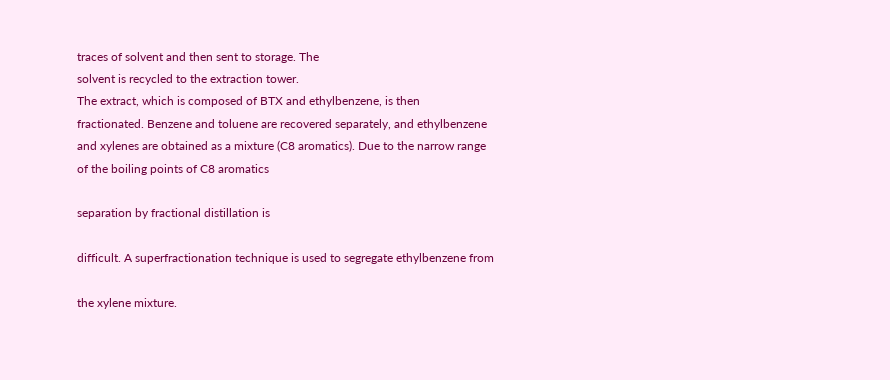traces of solvent and then sent to storage. The
solvent is recycled to the extraction tower.
The extract, which is composed of BTX and ethylbenzene, is then
fractionated. Benzene and toluene are recovered separately, and ethylbenzene
and xylenes are obtained as a mixture (C8 aromatics). Due to the narrow range
of the boiling points of C8 aromatics

separation by fractional distillation is

difficult. A superfractionation technique is used to segregate ethylbenzene from

the xylene mixture.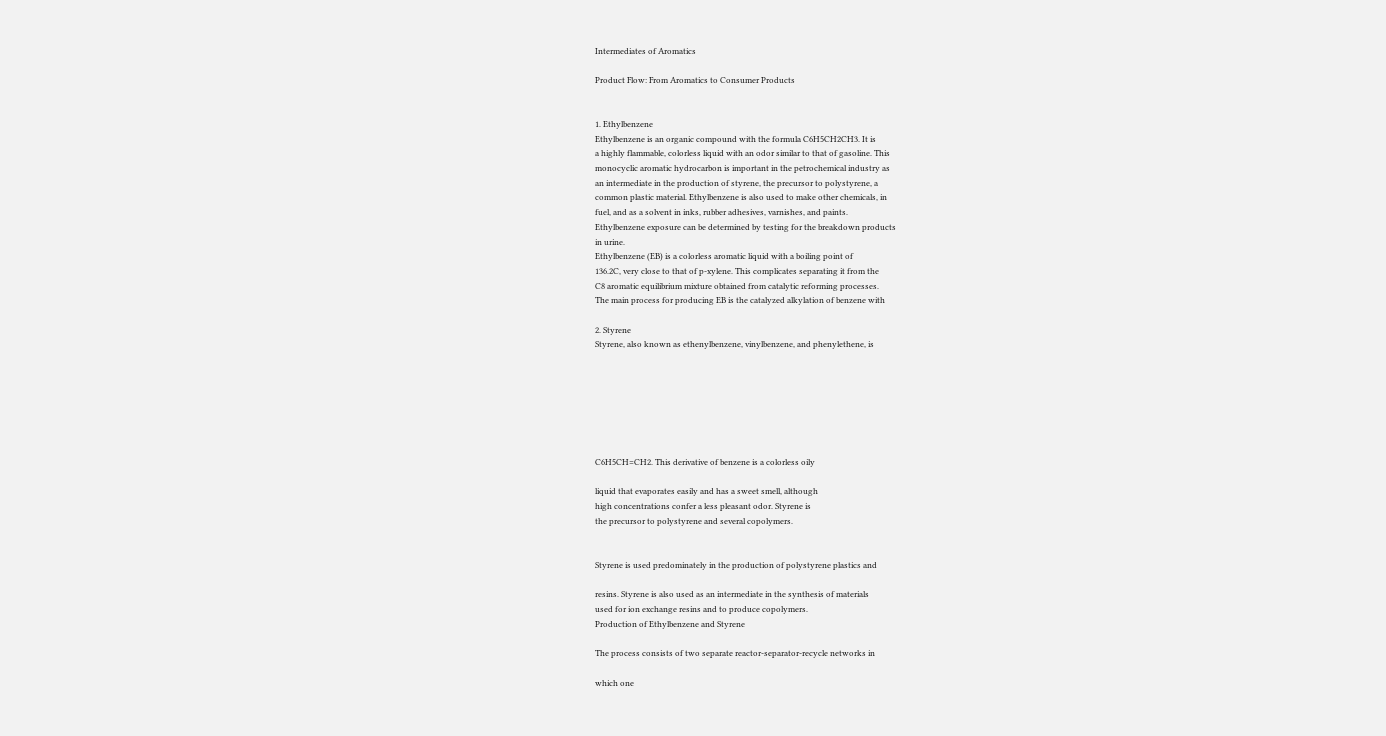Intermediates of Aromatics

Product Flow: From Aromatics to Consumer Products


1. Ethylbenzene
Ethylbenzene is an organic compound with the formula C6H5CH2CH3. It is
a highly flammable, colorless liquid with an odor similar to that of gasoline. This
monocyclic aromatic hydrocarbon is important in the petrochemical industry as
an intermediate in the production of styrene, the precursor to polystyrene, a
common plastic material. Ethylbenzene is also used to make other chemicals, in
fuel, and as a solvent in inks, rubber adhesives, varnishes, and paints.
Ethylbenzene exposure can be determined by testing for the breakdown products
in urine.
Ethylbenzene (EB) is a colorless aromatic liquid with a boiling point of
136.2C, very close to that of p-xylene. This complicates separating it from the
C8 aromatic equilibrium mixture obtained from catalytic reforming processes.
The main process for producing EB is the catalyzed alkylation of benzene with

2. Styrene
Styrene, also known as ethenylbenzene, vinylbenzene, and phenylethene, is







C6H5CH=CH2. This derivative of benzene is a colorless oily

liquid that evaporates easily and has a sweet smell, although
high concentrations confer a less pleasant odor. Styrene is
the precursor to polystyrene and several copolymers.


Styrene is used predominately in the production of polystyrene plastics and

resins. Styrene is also used as an intermediate in the synthesis of materials
used for ion exchange resins and to produce copolymers.
Production of Ethylbenzene and Styrene

The process consists of two separate reactor-separator-recycle networks in

which one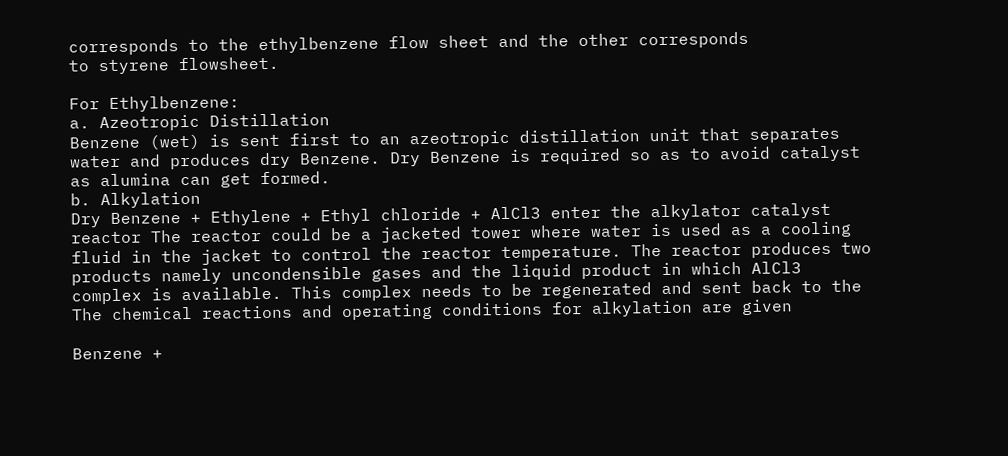corresponds to the ethylbenzene flow sheet and the other corresponds
to styrene flowsheet.

For Ethylbenzene:
a. Azeotropic Distillation
Benzene (wet) is sent first to an azeotropic distillation unit that separates
water and produces dry Benzene. Dry Benzene is required so as to avoid catalyst
as alumina can get formed.
b. Alkylation
Dry Benzene + Ethylene + Ethyl chloride + AlCl3 enter the alkylator catalyst
reactor The reactor could be a jacketed tower where water is used as a cooling
fluid in the jacket to control the reactor temperature. The reactor produces two
products namely uncondensible gases and the liquid product in which AlCl3
complex is available. This complex needs to be regenerated and sent back to the
The chemical reactions and operating conditions for alkylation are given

Benzene +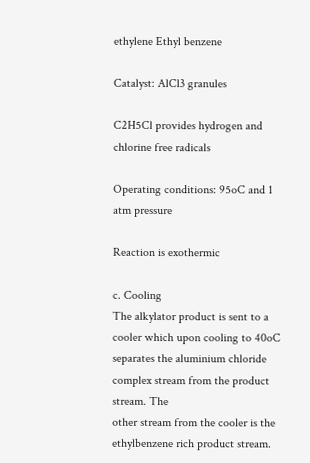ethylene Ethyl benzene

Catalyst: AlCl3 granules

C2H5Cl provides hydrogen and chlorine free radicals

Operating conditions: 95oC and 1 atm pressure

Reaction is exothermic

c. Cooling
The alkylator product is sent to a cooler which upon cooling to 40oC
separates the aluminium chloride complex stream from the product stream. The
other stream from the cooler is the ethylbenzene rich product stream.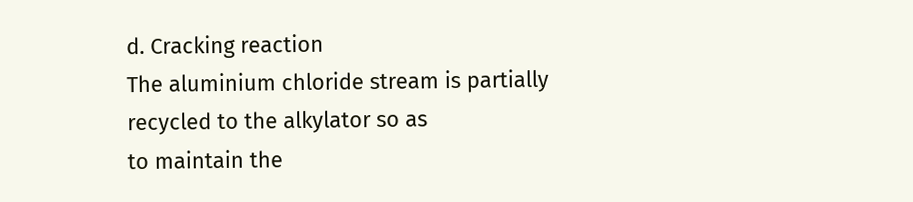d. Cracking reaction
The aluminium chloride stream is partially recycled to the alkylator so as
to maintain the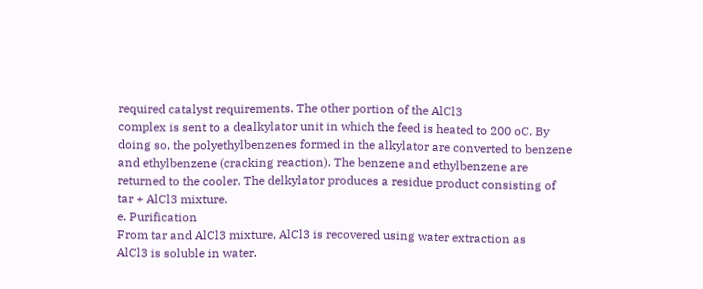required catalyst requirements. The other portion of the AlCl3
complex is sent to a dealkylator unit in which the feed is heated to 200 oC. By
doing so, the polyethylbenzenes formed in the alkylator are converted to benzene
and ethylbenzene (cracking reaction). The benzene and ethylbenzene are
returned to the cooler. The delkylator produces a residue product consisting of
tar + AlCl3 mixture.
e. Purification
From tar and AlCl3 mixture, AlCl3 is recovered using water extraction as
AlCl3 is soluble in water.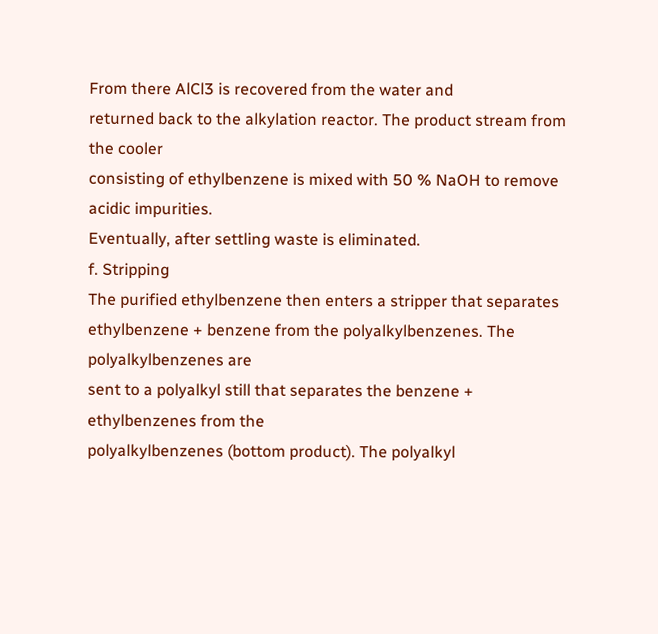From there AlCl3 is recovered from the water and
returned back to the alkylation reactor. The product stream from the cooler
consisting of ethylbenzene is mixed with 50 % NaOH to remove acidic impurities.
Eventually, after settling waste is eliminated.
f. Stripping
The purified ethylbenzene then enters a stripper that separates
ethylbenzene + benzene from the polyalkylbenzenes. The polyalkylbenzenes are
sent to a polyalkyl still that separates the benzene + ethylbenzenes from the
polyalkylbenzenes (bottom product). The polyalkyl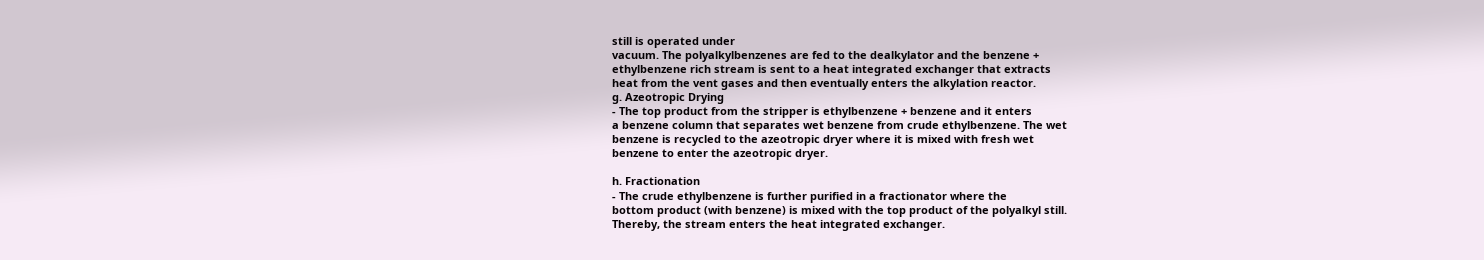still is operated under
vacuum. The polyalkylbenzenes are fed to the dealkylator and the benzene +
ethylbenzene rich stream is sent to a heat integrated exchanger that extracts
heat from the vent gases and then eventually enters the alkylation reactor.
g. Azeotropic Drying
- The top product from the stripper is ethylbenzene + benzene and it enters
a benzene column that separates wet benzene from crude ethylbenzene. The wet
benzene is recycled to the azeotropic dryer where it is mixed with fresh wet
benzene to enter the azeotropic dryer.

h. Fractionation
- The crude ethylbenzene is further purified in a fractionator where the
bottom product (with benzene) is mixed with the top product of the polyalkyl still.
Thereby, the stream enters the heat integrated exchanger.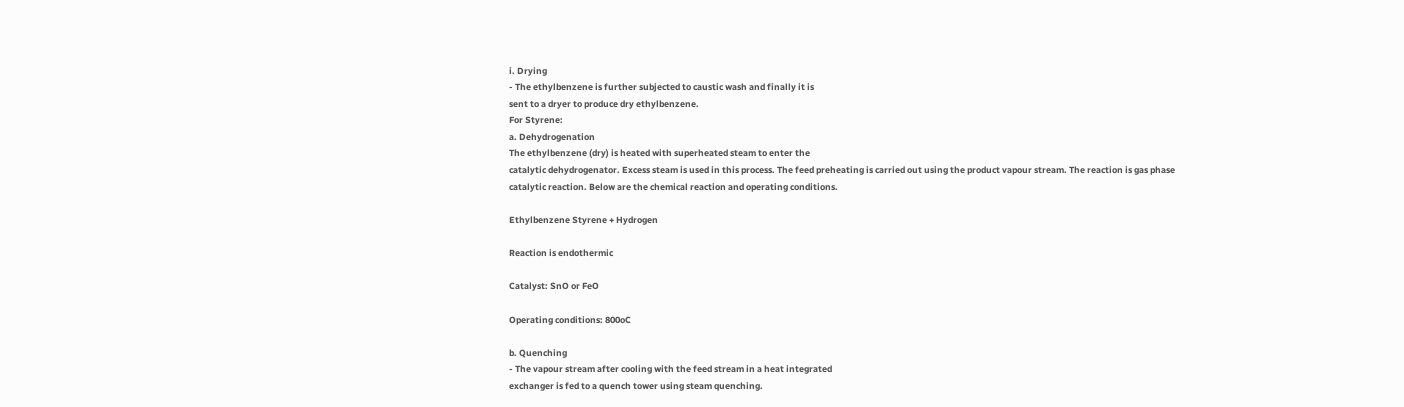i. Drying
- The ethylbenzene is further subjected to caustic wash and finally it is
sent to a dryer to produce dry ethylbenzene.
For Styrene:
a. Dehydrogenation
The ethylbenzene (dry) is heated with superheated steam to enter the
catalytic dehydrogenator. Excess steam is used in this process. The feed preheating is carried out using the product vapour stream. The reaction is gas phase
catalytic reaction. Below are the chemical reaction and operating conditions.

Ethylbenzene Styrene + Hydrogen

Reaction is endothermic

Catalyst: SnO or FeO

Operating conditions: 800oC

b. Quenching
- The vapour stream after cooling with the feed stream in a heat integrated
exchanger is fed to a quench tower using steam quenching.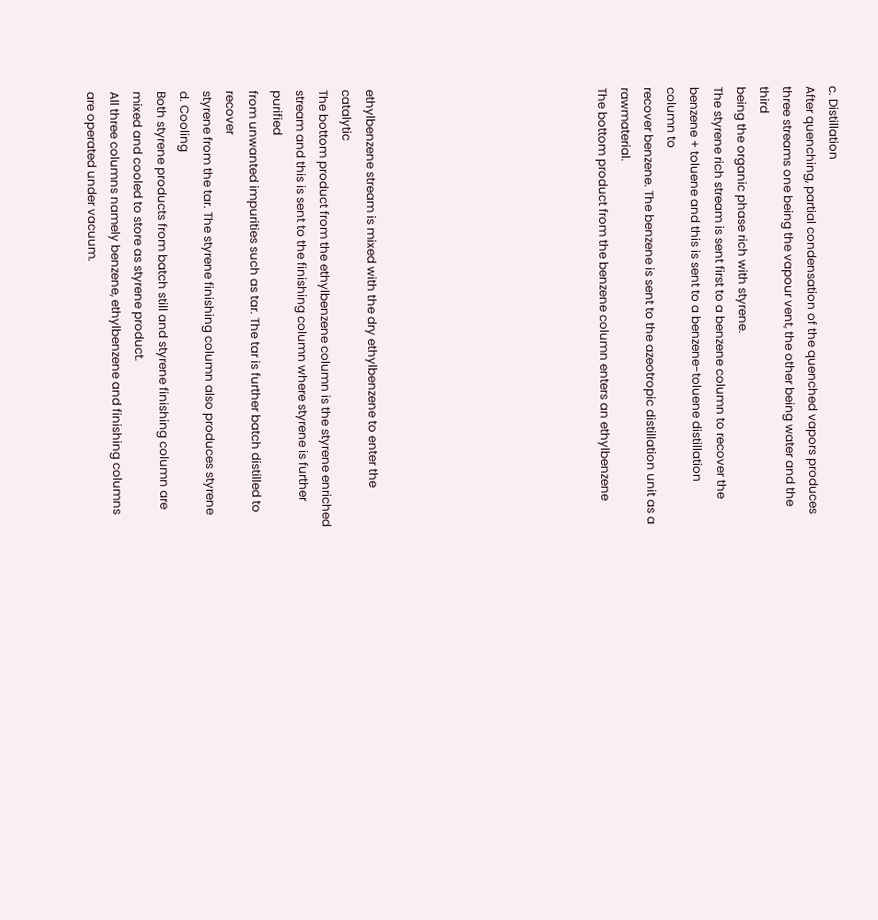c. Distillation
After quenching, partial condensation of the quenched vapors produces
three streams one being the vapour vent, the other being water and the third
being the organic phase rich with styrene.
The styrene rich stream is sent first to a benzene column to recover the
benzene + toluene and this is sent to a benzene-toluene distillation column to
recover benzene. The benzene is sent to the azeotropic distillation unit as a rawmaterial.
The bottom product from the benzene column enters an ethylbenzene









ethylbenzene stream is mixed with the dry ethylbenzene to enter the catalytic
The bottom product from the ethylbenzene column is the styrene enriched
stream and this is sent to the finishing column where styrene is further purified
from unwanted impurities such as tar. The tar is further batch distilled to recover
styrene from the tar. The styrene finishing column also produces styrene
d. Cooling
Both styrene products from batch still and styrene finishing column are
mixed and cooled to store as styrene product.
All three columns namely benzene, ethylbenzene and finishing columns
are operated under vacuum.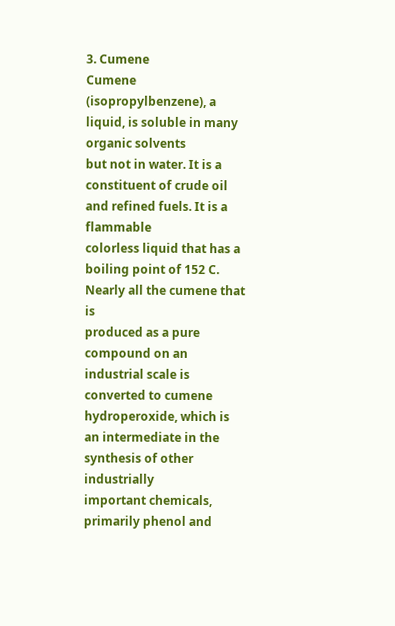3. Cumene
Cumene (isopropylbenzene), a liquid, is soluble in many organic solvents
but not in water. It is a constituent of crude oil and refined fuels. It is a flammable
colorless liquid that has a boiling point of 152 C. Nearly all the cumene that is
produced as a pure compound on an industrial scale is converted to cumene
hydroperoxide, which is an intermediate in the synthesis of other industrially
important chemicals, primarily phenol and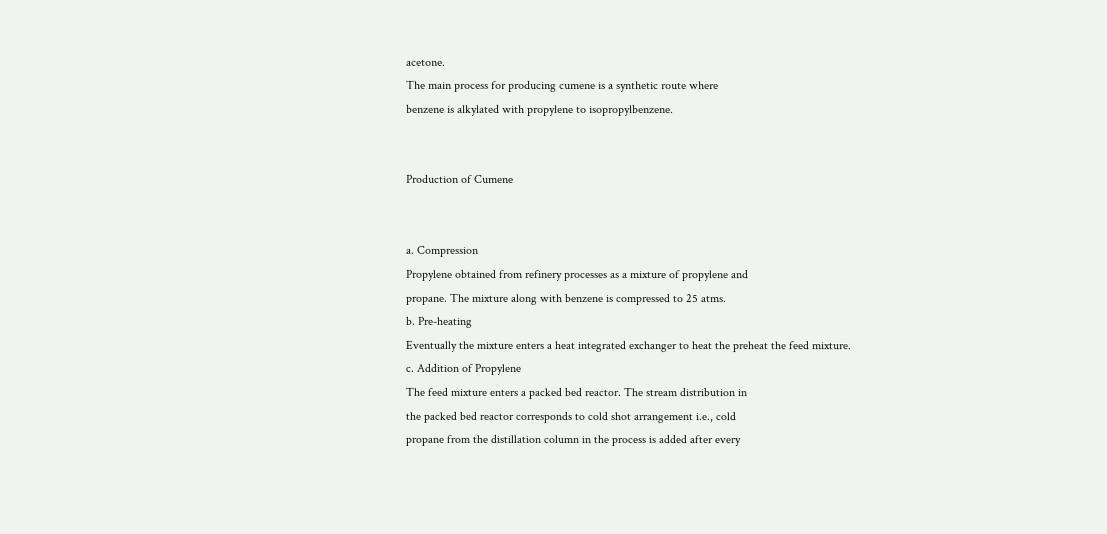acetone.
The main process for producing cumene is a synthetic route where
benzene is alkylated with propylene to isopropylbenzene.


Production of Cumene


a. Compression
Propylene obtained from refinery processes as a mixture of propylene and
propane. The mixture along with benzene is compressed to 25 atms.
b. Pre-heating
Eventually the mixture enters a heat integrated exchanger to heat the preheat the feed mixture.
c. Addition of Propylene
The feed mixture enters a packed bed reactor. The stream distribution in
the packed bed reactor corresponds to cold shot arrangement i.e., cold
propane from the distillation column in the process is added after every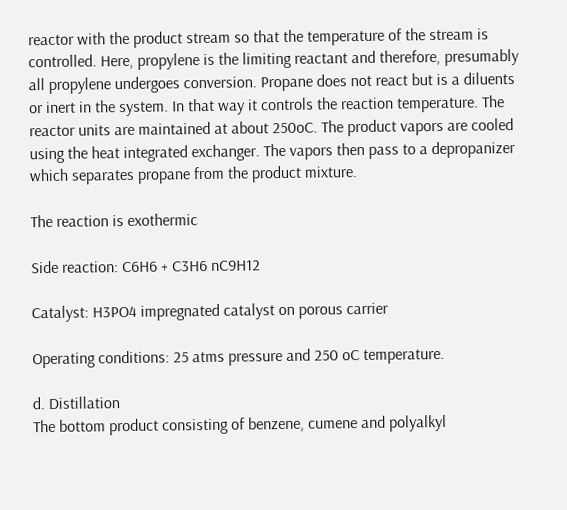reactor with the product stream so that the temperature of the stream is
controlled. Here, propylene is the limiting reactant and therefore, presumably
all propylene undergoes conversion. Propane does not react but is a diluents
or inert in the system. In that way it controls the reaction temperature. The
reactor units are maintained at about 250oC. The product vapors are cooled
using the heat integrated exchanger. The vapors then pass to a depropanizer
which separates propane from the product mixture.

The reaction is exothermic

Side reaction: C6H6 + C3H6 nC9H12

Catalyst: H3PO4 impregnated catalyst on porous carrier

Operating conditions: 25 atms pressure and 250 oC temperature.

d. Distillation
The bottom product consisting of benzene, cumene and polyalkyl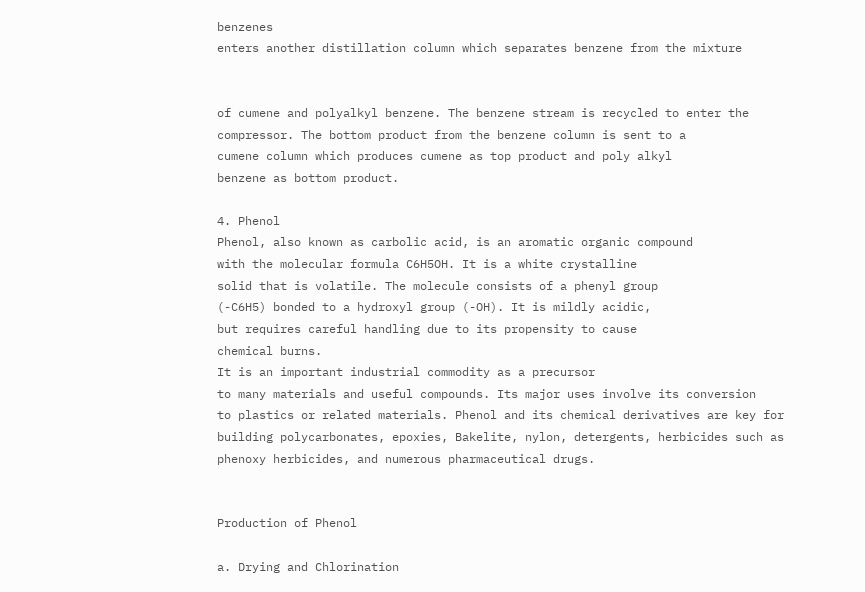benzenes
enters another distillation column which separates benzene from the mixture


of cumene and polyalkyl benzene. The benzene stream is recycled to enter the
compressor. The bottom product from the benzene column is sent to a
cumene column which produces cumene as top product and poly alkyl
benzene as bottom product.

4. Phenol
Phenol, also known as carbolic acid, is an aromatic organic compound
with the molecular formula C6H5OH. It is a white crystalline
solid that is volatile. The molecule consists of a phenyl group
(-C6H5) bonded to a hydroxyl group (-OH). It is mildly acidic,
but requires careful handling due to its propensity to cause
chemical burns.
It is an important industrial commodity as a precursor
to many materials and useful compounds. Its major uses involve its conversion
to plastics or related materials. Phenol and its chemical derivatives are key for
building polycarbonates, epoxies, Bakelite, nylon, detergents, herbicides such as
phenoxy herbicides, and numerous pharmaceutical drugs.


Production of Phenol

a. Drying and Chlorination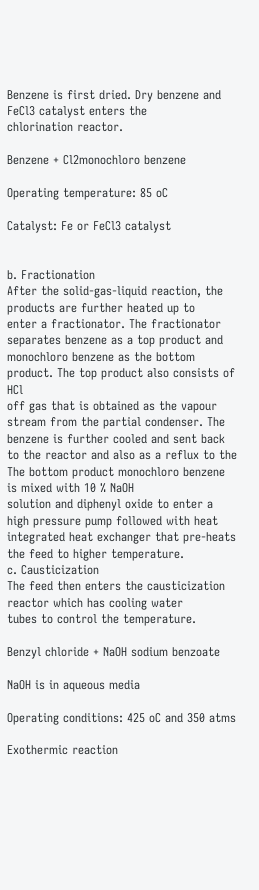Benzene is first dried. Dry benzene and FeCl3 catalyst enters the
chlorination reactor.

Benzene + Cl2monochloro benzene

Operating temperature: 85 oC

Catalyst: Fe or FeCl3 catalyst


b. Fractionation
After the solid-gas-liquid reaction, the products are further heated up to
enter a fractionator. The fractionator separates benzene as a top product and
monochloro benzene as the bottom product. The top product also consists of HCl
off gas that is obtained as the vapour stream from the partial condenser. The
benzene is further cooled and sent back to the reactor and also as a reflux to the
The bottom product monochloro benzene is mixed with 10 % NaOH
solution and diphenyl oxide to enter a high pressure pump followed with heat
integrated heat exchanger that pre-heats the feed to higher temperature.
c. Causticization
The feed then enters the causticization reactor which has cooling water
tubes to control the temperature.

Benzyl chloride + NaOH sodium benzoate

NaOH is in aqueous media

Operating conditions: 425 oC and 350 atms

Exothermic reaction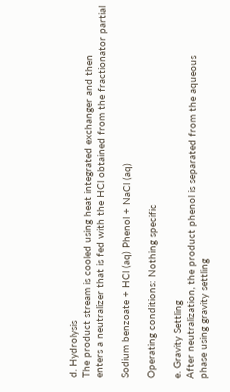d. Hydrolysis
The product stream is cooled using heat integrated exchanger and then
enters a neutralizer that is fed with the HCl obtained from the fractionator partial

Sodium benzoate + HCl (aq) Phenol + NaCl (aq)

Operating conditions: Nothing specific

e. Gravity Settling
After neutralization, the product phenol is separated from the aqueous
phase using gravity settling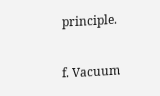principle.

f. Vacuum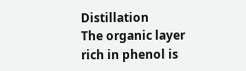Distillation
The organic layer rich in phenol is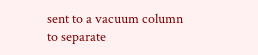sent to a vacuum column to separate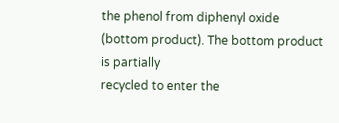the phenol from diphenyl oxide (bottom product). The bottom product is partially
recycled to enter the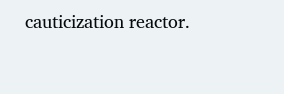cauticization reactor.